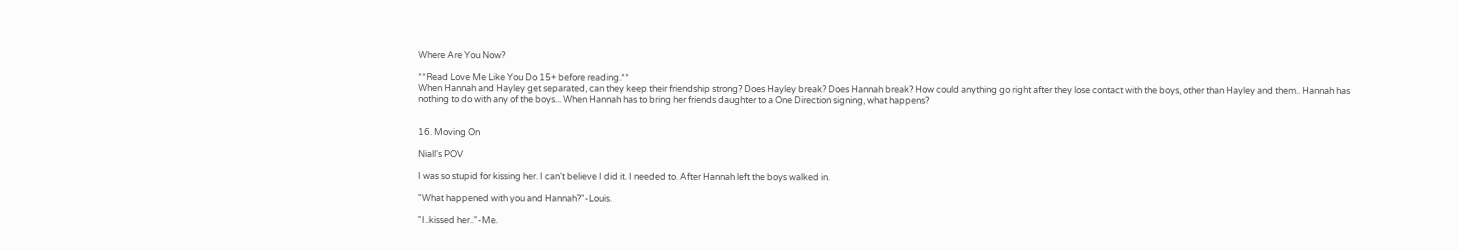Where Are You Now?

**Read Love Me Like You Do 15+ before reading.**
When Hannah and Hayley get separated, can they keep their friendship strong? Does Hayley break? Does Hannah break? How could anything go right after they lose contact with the boys, other than Hayley and them.. Hannah has nothing to do with any of the boys... When Hannah has to bring her friends daughter to a One Direction signing, what happens?


16. Moving On

Niall's POV

I was so stupid for kissing her. I can't believe I did it. I needed to. After Hannah left the boys walked in.

"What happened with you and Hannah?"-Louis.

"I..kissed her.."-Me.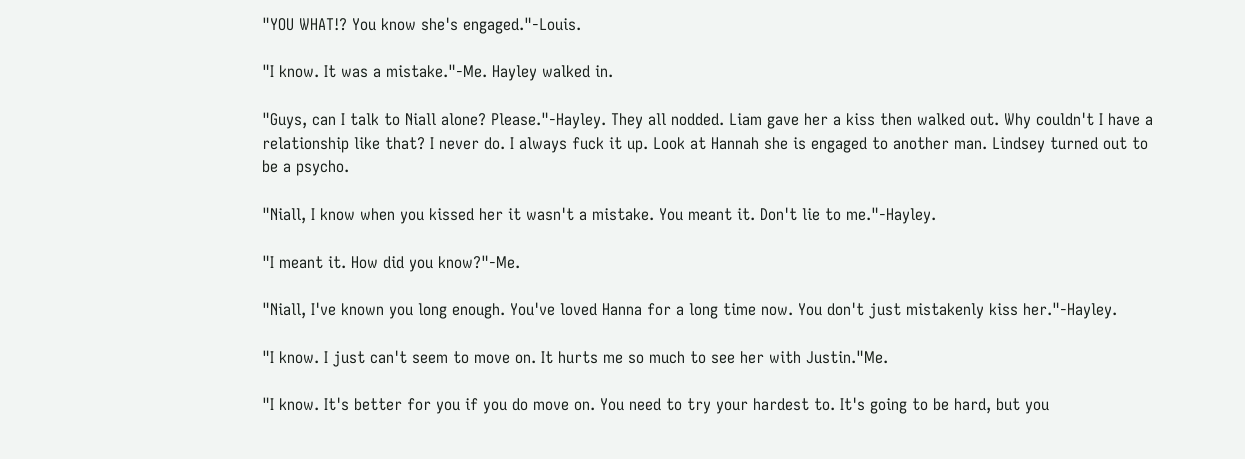"YOU WHAT!? You know she's engaged."-Louis.

"I know. It was a mistake."-Me. Hayley walked in.

"Guys, can I talk to Niall alone? Please."-Hayley. They all nodded. Liam gave her a kiss then walked out. Why couldn't I have a relationship like that? I never do. I always fuck it up. Look at Hannah she is engaged to another man. Lindsey turned out to be a psycho.

"Niall, I know when you kissed her it wasn't a mistake. You meant it. Don't lie to me."-Hayley.

"I meant it. How did you know?"-Me.

"Niall, I've known you long enough. You've loved Hanna for a long time now. You don't just mistakenly kiss her."-Hayley.

"I know. I just can't seem to move on. It hurts me so much to see her with Justin."Me.

"I know. It's better for you if you do move on. You need to try your hardest to. It's going to be hard, but you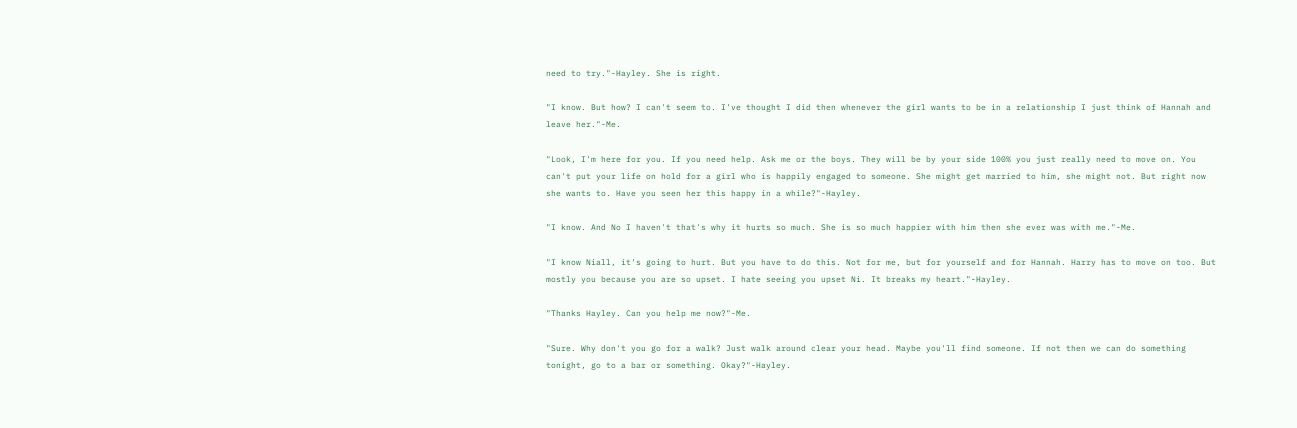need to try."-Hayley. She is right.

"I know. But how? I can't seem to. I've thought I did then whenever the girl wants to be in a relationship I just think of Hannah and leave her."-Me.

"Look, I'm here for you. If you need help. Ask me or the boys. They will be by your side 100% you just really need to move on. You can't put your life on hold for a girl who is happily engaged to someone. She might get married to him, she might not. But right now she wants to. Have you seen her this happy in a while?"-Hayley.

"I know. And No I haven't that's why it hurts so much. She is so much happier with him then she ever was with me."-Me.

"I know Niall, it's going to hurt. But you have to do this. Not for me, but for yourself and for Hannah. Harry has to move on too. But mostly you because you are so upset. I hate seeing you upset Ni. It breaks my heart."-Hayley.

"Thanks Hayley. Can you help me now?"-Me.

"Sure. Why don't you go for a walk? Just walk around clear your head. Maybe you'll find someone. If not then we can do something tonight, go to a bar or something. Okay?"-Hayley.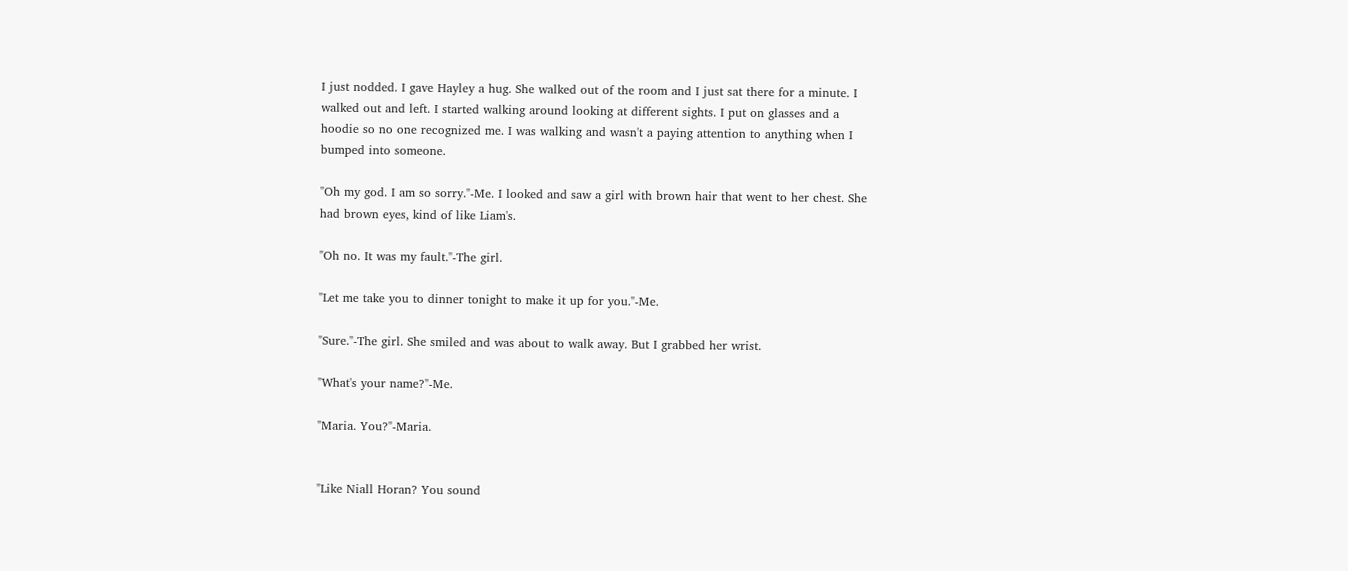I just nodded. I gave Hayley a hug. She walked out of the room and I just sat there for a minute. I walked out and left. I started walking around looking at different sights. I put on glasses and a hoodie so no one recognized me. I was walking and wasn't a paying attention to anything when I bumped into someone.

"Oh my god. I am so sorry."-Me. I looked and saw a girl with brown hair that went to her chest. She had brown eyes, kind of like Liam's.

"Oh no. It was my fault."-The girl.

"Let me take you to dinner tonight to make it up for you."-Me.

"Sure."-The girl. She smiled and was about to walk away. But I grabbed her wrist.

"What's your name?"-Me.

"Maria. You?"-Maria.


"Like Niall Horan? You sound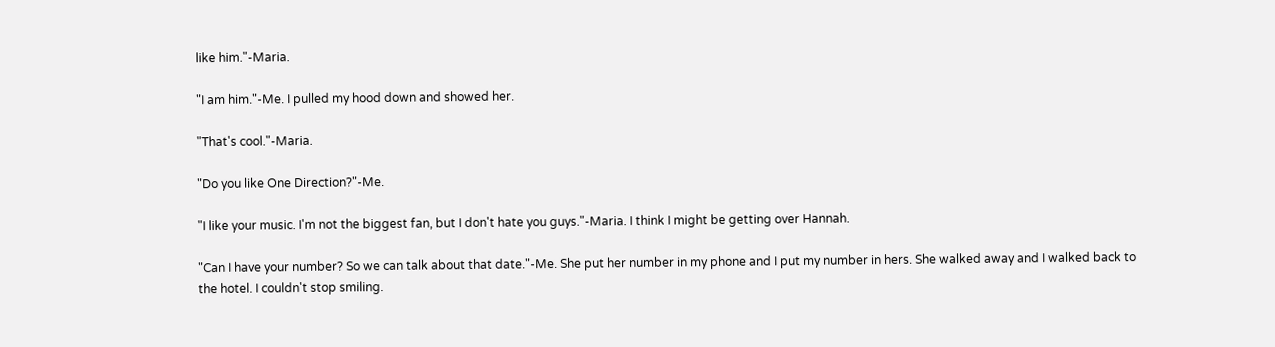like him."-Maria.

"I am him."-Me. I pulled my hood down and showed her.

"That's cool."-Maria.

"Do you like One Direction?"-Me.

"I like your music. I'm not the biggest fan, but I don't hate you guys."-Maria. I think I might be getting over Hannah.

"Can I have your number? So we can talk about that date."-Me. She put her number in my phone and I put my number in hers. She walked away and I walked back to the hotel. I couldn't stop smiling.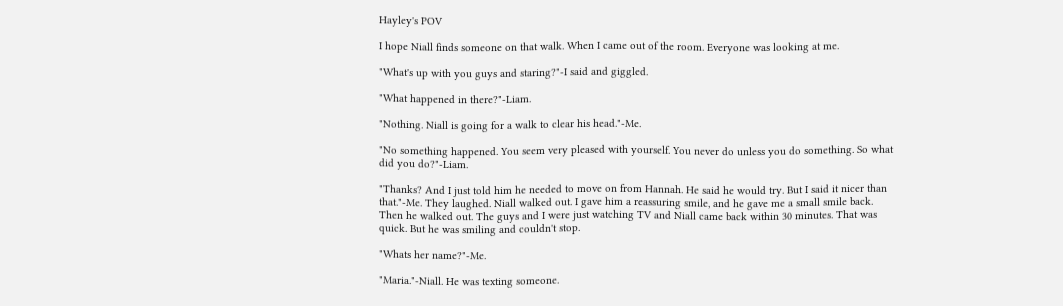Hayley's POV

I hope Niall finds someone on that walk. When I came out of the room. Everyone was looking at me.

"What's up with you guys and staring?"-I said and giggled.

"What happened in there?"-Liam.

"Nothing. Niall is going for a walk to clear his head."-Me.

"No something happened. You seem very pleased with yourself. You never do unless you do something. So what did you do?"-Liam.

"Thanks? And I just told him he needed to move on from Hannah. He said he would try. But I said it nicer than that."-Me. They laughed. Niall walked out. I gave him a reassuring smile, and he gave me a small smile back. Then he walked out. The guys and I were just watching TV and Niall came back within 30 minutes. That was quick. But he was smiling and couldn't stop.

"Whats her name?"-Me.

"Maria."-Niall. He was texting someone.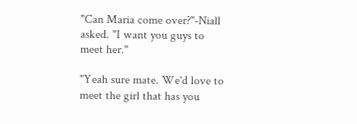"Can Maria come over?"-Niall asked. "I want you guys to meet her."

"Yeah sure mate. We'd love to meet the girl that has you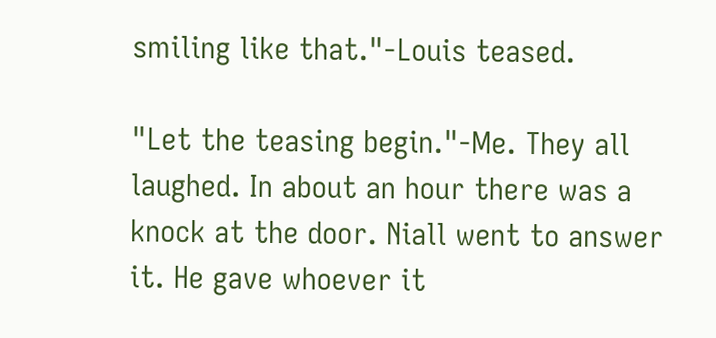smiling like that."-Louis teased.

"Let the teasing begin."-Me. They all laughed. In about an hour there was a knock at the door. Niall went to answer it. He gave whoever it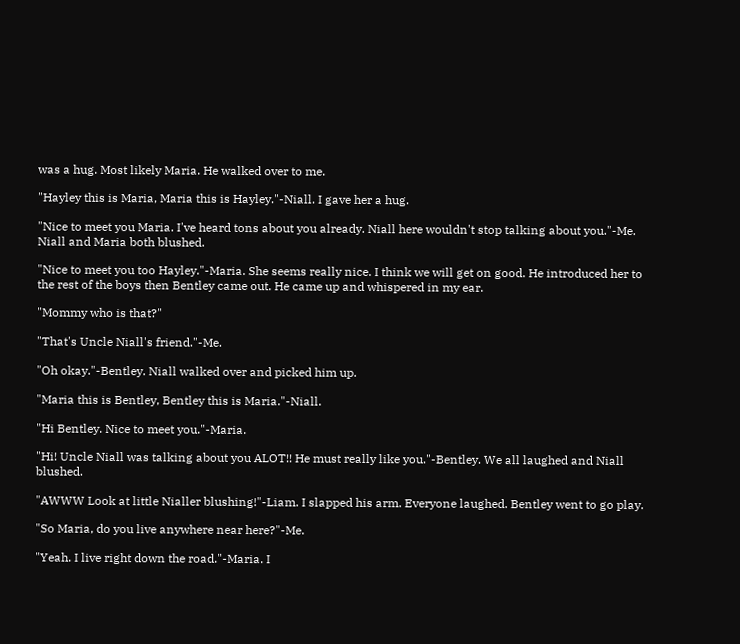was a hug. Most likely Maria. He walked over to me.

"Hayley this is Maria, Maria this is Hayley."-Niall. I gave her a hug.

"Nice to meet you Maria. I've heard tons about you already. Niall here wouldn't stop talking about you."-Me. Niall and Maria both blushed.

"Nice to meet you too Hayley."-Maria. She seems really nice. I think we will get on good. He introduced her to the rest of the boys then Bentley came out. He came up and whispered in my ear.

"Mommy who is that?"

"That's Uncle Niall's friend."-Me.

"Oh okay."-Bentley. Niall walked over and picked him up.

"Maria this is Bentley, Bentley this is Maria."-Niall.

"Hi Bentley. Nice to meet you."-Maria.

"Hi! Uncle Niall was talking about you ALOT!! He must really like you."-Bentley. We all laughed and Niall blushed.

"AWWW Look at little Nialler blushing!"-Liam. I slapped his arm. Everyone laughed. Bentley went to go play.

"So Maria, do you live anywhere near here?"-Me.

"Yeah. I live right down the road."-Maria. I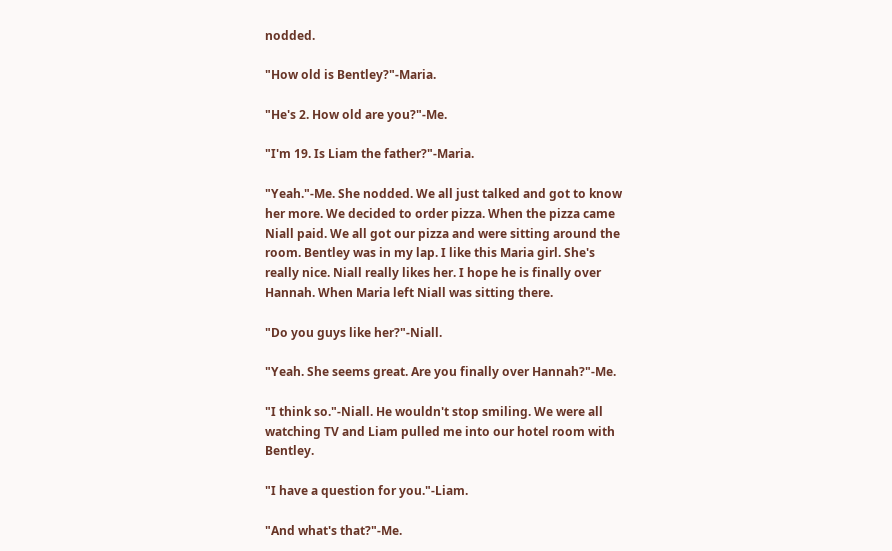nodded.

"How old is Bentley?"-Maria.

"He's 2. How old are you?"-Me.

"I'm 19. Is Liam the father?"-Maria.

"Yeah."-Me. She nodded. We all just talked and got to know her more. We decided to order pizza. When the pizza came Niall paid. We all got our pizza and were sitting around the room. Bentley was in my lap. I like this Maria girl. She's really nice. Niall really likes her. I hope he is finally over Hannah. When Maria left Niall was sitting there.

"Do you guys like her?"-Niall.

"Yeah. She seems great. Are you finally over Hannah?"-Me.

"I think so."-Niall. He wouldn't stop smiling. We were all watching TV and Liam pulled me into our hotel room with Bentley.

"I have a question for you."-Liam.

"And what's that?"-Me.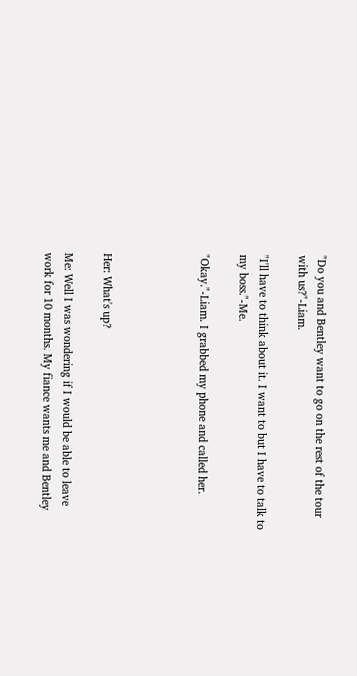"Do you and Bentley want to go on the rest of the tour with us?"-Liam.

"I'll have to think about it. I want to but I have to talk to my boss."-Me.

"Okay."-Liam. I grabbed my phone and called her.




Her: What's up?

Me: Well I was wondering if I would be able to leave work for 10 months. My fiance wants me and Bentley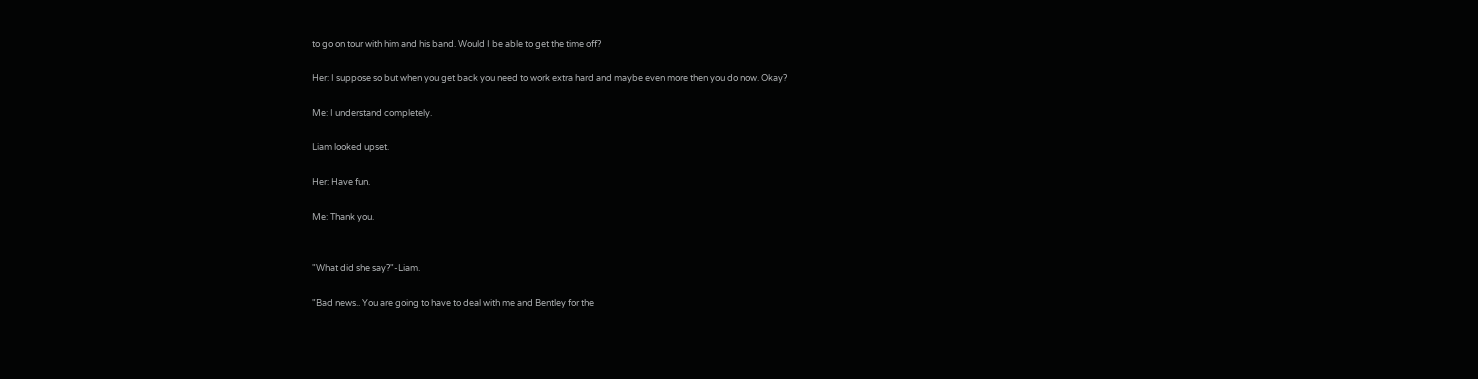to go on tour with him and his band. Would I be able to get the time off?

Her: I suppose so but when you get back you need to work extra hard and maybe even more then you do now. Okay?

Me: I understand completely.

Liam looked upset.

Her: Have fun.

Me: Thank you.


"What did she say?"-Liam.

"Bad news.. You are going to have to deal with me and Bentley for the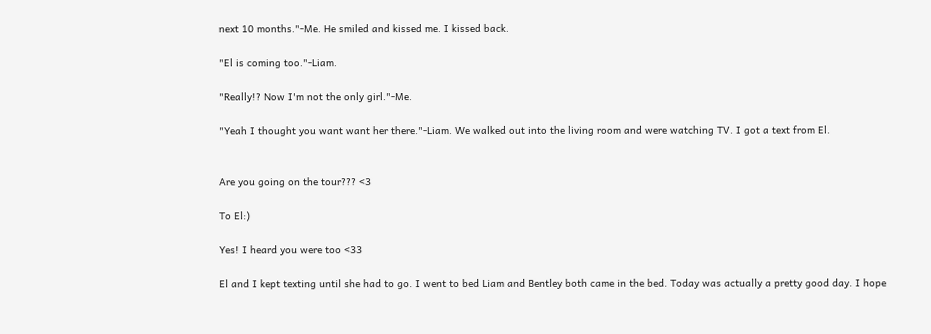next 10 months."-Me. He smiled and kissed me. I kissed back.

"El is coming too."-Liam.

"Really!? Now I'm not the only girl."-Me.

"Yeah I thought you want want her there."-Liam. We walked out into the living room and were watching TV. I got a text from El.


Are you going on the tour??? <3

To El:)

Yes! I heard you were too <33

El and I kept texting until she had to go. I went to bed Liam and Bentley both came in the bed. Today was actually a pretty good day. I hope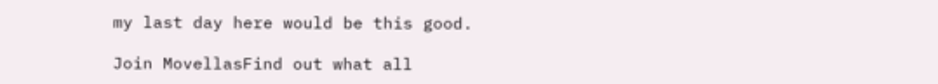my last day here would be this good.

Join MovellasFind out what all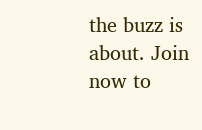the buzz is about. Join now to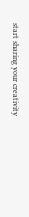start sharing your creativity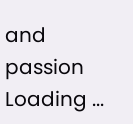and passion
Loading ...